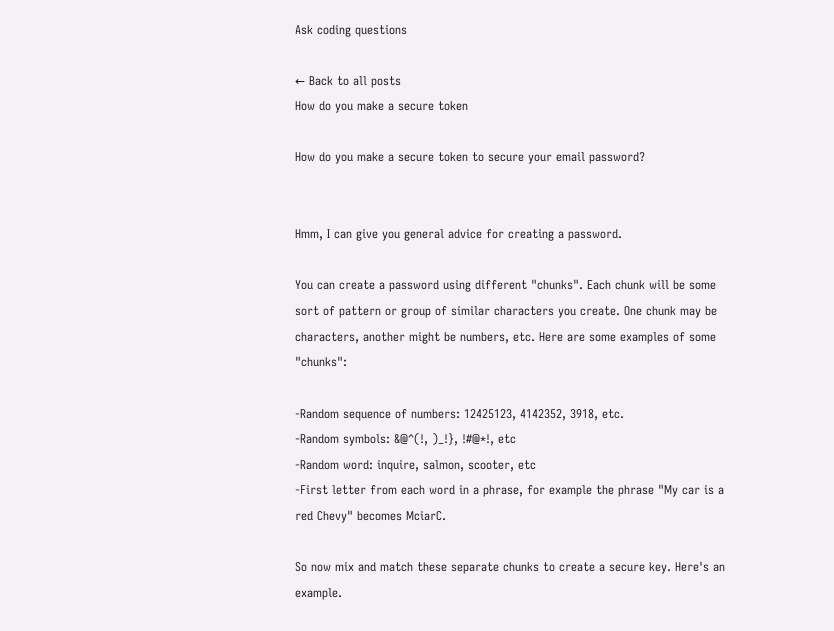Ask coding questions

← Back to all posts
How do you make a secure token

How do you make a secure token to secure your email password?


Hmm, I can give you general advice for creating a password.

You can create a password using different "chunks". Each chunk will be some sort of pattern or group of similar characters you create. One chunk may be characters, another might be numbers, etc. Here are some examples of some "chunks":

-Random sequence of numbers: 12425123, 4142352, 3918, etc.
-Random symbols: &@^(!, )_!}, !#@*!, etc
-Random word: inquire, salmon, scooter, etc
-First letter from each word in a phrase, for example the phrase "My car is a red Chevy" becomes MciarC.

So now mix and match these separate chunks to create a secure key. Here's an example.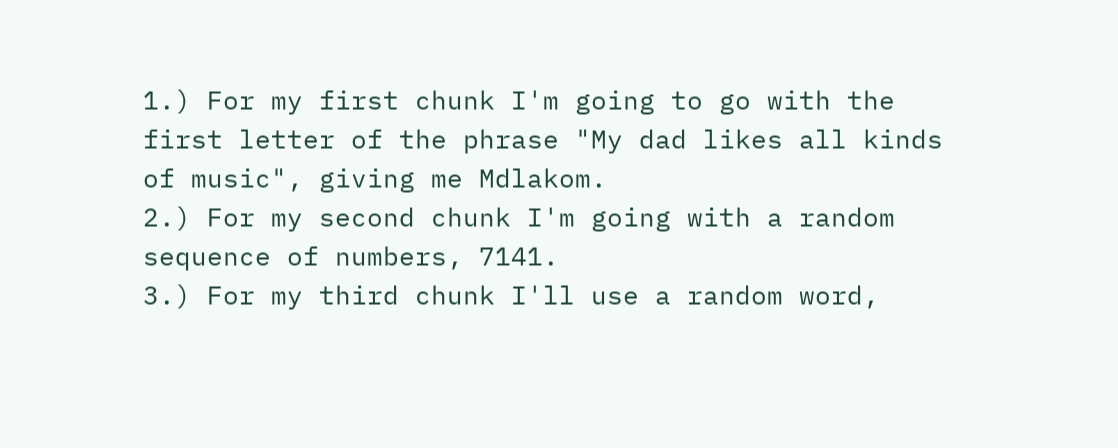1.) For my first chunk I'm going to go with the first letter of the phrase "My dad likes all kinds of music", giving me Mdlakom.
2.) For my second chunk I'm going with a random sequence of numbers, 7141.
3.) For my third chunk I'll use a random word,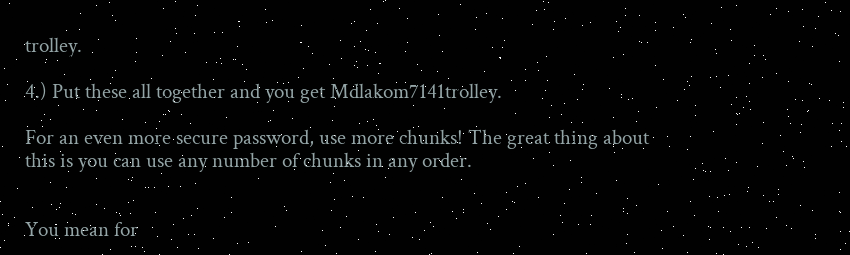trolley.

4.) Put these all together and you get Mdlakom7141trolley.

For an even more secure password, use more chunks! The great thing about this is you can use any number of chunks in any order.


You mean for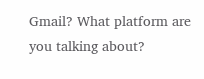Gmail? What platform are you talking about?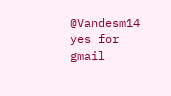@Vandesm14 yes for gmail